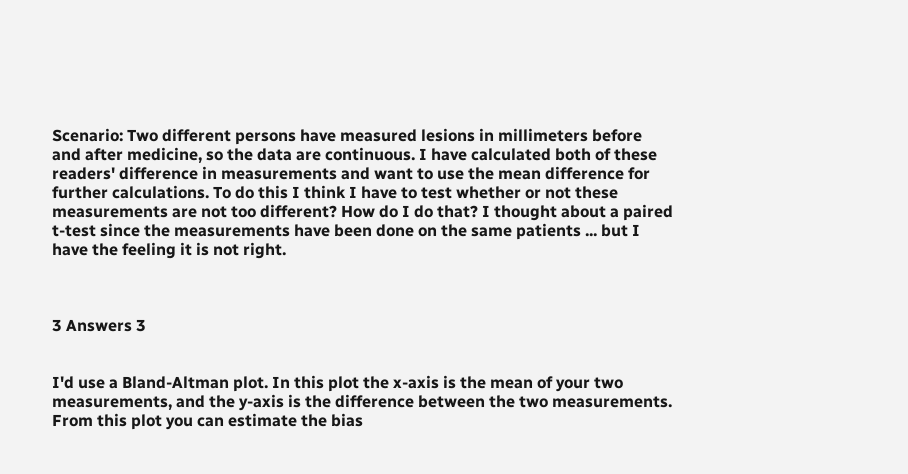Scenario: Two different persons have measured lesions in millimeters before and after medicine, so the data are continuous. I have calculated both of these readers' difference in measurements and want to use the mean difference for further calculations. To do this I think I have to test whether or not these measurements are not too different? How do I do that? I thought about a paired t-test since the measurements have been done on the same patients ... but I have the feeling it is not right.



3 Answers 3


I'd use a Bland-Altman plot. In this plot the x-axis is the mean of your two measurements, and the y-axis is the difference between the two measurements. From this plot you can estimate the bias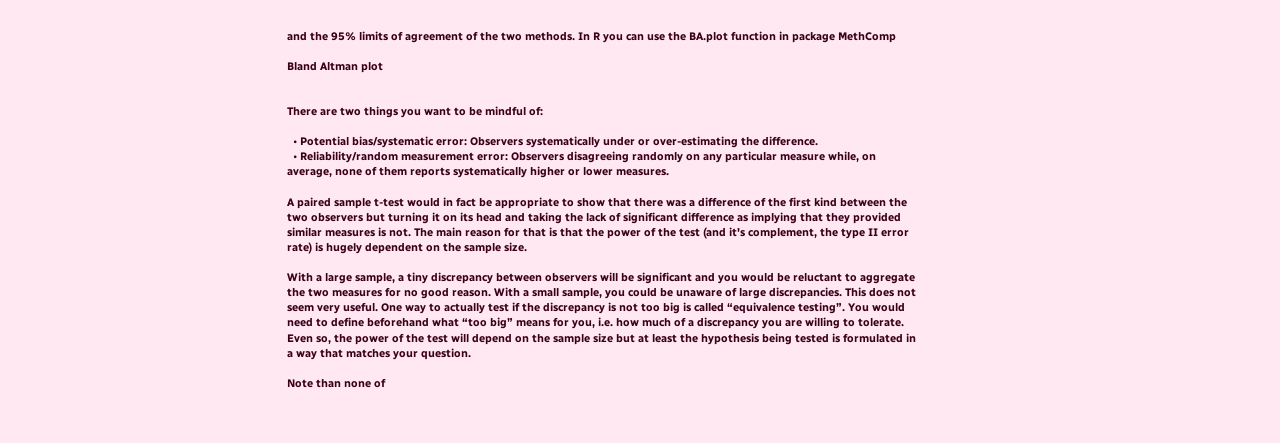and the 95% limits of agreement of the two methods. In R you can use the BA.plot function in package MethComp

Bland Altman plot


There are two things you want to be mindful of:

  • Potential bias/systematic error: Observers systematically under or over-estimating the difference.
  • Reliability/random measurement error: Observers disagreeing randomly on any particular measure while, on average, none of them reports systematically higher or lower measures.

A paired sample t-test would in fact be appropriate to show that there was a difference of the first kind between the two observers but turning it on its head and taking the lack of significant difference as implying that they provided similar measures is not. The main reason for that is that the power of the test (and it's complement, the type II error rate) is hugely dependent on the sample size.

With a large sample, a tiny discrepancy between observers will be significant and you would be reluctant to aggregate the two measures for no good reason. With a small sample, you could be unaware of large discrepancies. This does not seem very useful. One way to actually test if the discrepancy is not too big is called “equivalence testing”. You would need to define beforehand what “too big” means for you, i.e. how much of a discrepancy you are willing to tolerate. Even so, the power of the test will depend on the sample size but at least the hypothesis being tested is formulated in a way that matches your question.

Note than none of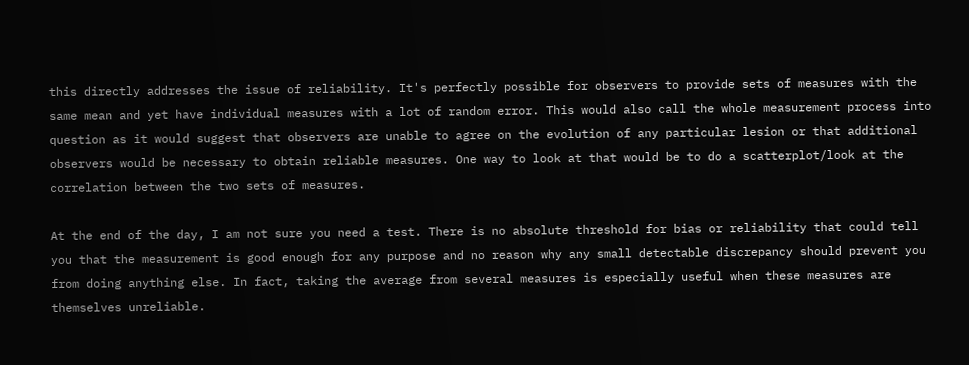this directly addresses the issue of reliability. It's perfectly possible for observers to provide sets of measures with the same mean and yet have individual measures with a lot of random error. This would also call the whole measurement process into question as it would suggest that observers are unable to agree on the evolution of any particular lesion or that additional observers would be necessary to obtain reliable measures. One way to look at that would be to do a scatterplot/look at the correlation between the two sets of measures.

At the end of the day, I am not sure you need a test. There is no absolute threshold for bias or reliability that could tell you that the measurement is good enough for any purpose and no reason why any small detectable discrepancy should prevent you from doing anything else. In fact, taking the average from several measures is especially useful when these measures are themselves unreliable.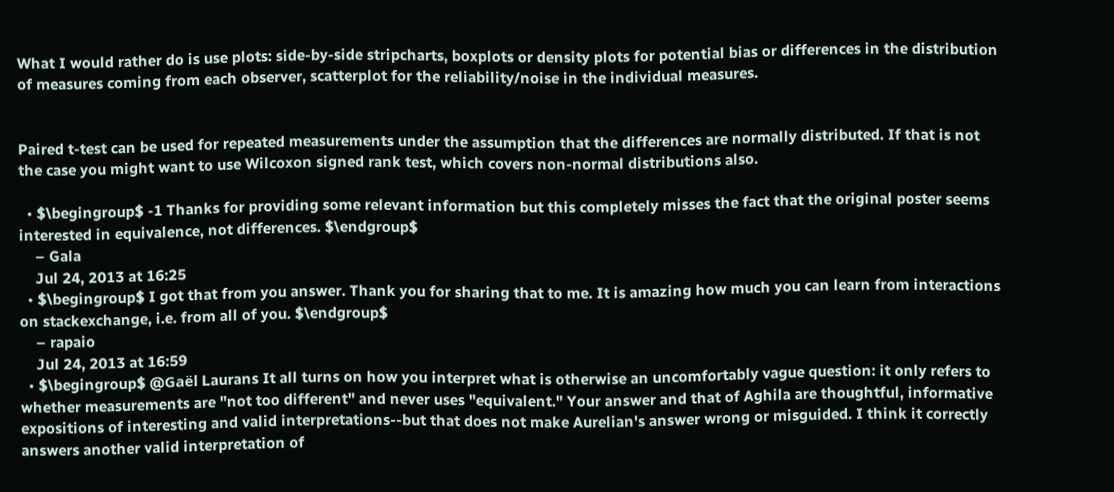What I would rather do is use plots: side-by-side stripcharts, boxplots or density plots for potential bias or differences in the distribution of measures coming from each observer, scatterplot for the reliability/noise in the individual measures.


Paired t-test can be used for repeated measurements under the assumption that the differences are normally distributed. If that is not the case you might want to use Wilcoxon signed rank test, which covers non-normal distributions also.

  • $\begingroup$ -1 Thanks for providing some relevant information but this completely misses the fact that the original poster seems interested in equivalence, not differences. $\endgroup$
    – Gala
    Jul 24, 2013 at 16:25
  • $\begingroup$ I got that from you answer. Thank you for sharing that to me. It is amazing how much you can learn from interactions on stackexchange, i.e. from all of you. $\endgroup$
    – rapaio
    Jul 24, 2013 at 16:59
  • $\begingroup$ @Gaël Laurans It all turns on how you interpret what is otherwise an uncomfortably vague question: it only refers to whether measurements are "not too different" and never uses "equivalent." Your answer and that of Aghila are thoughtful, informative expositions of interesting and valid interpretations--but that does not make Aurelian's answer wrong or misguided. I think it correctly answers another valid interpretation of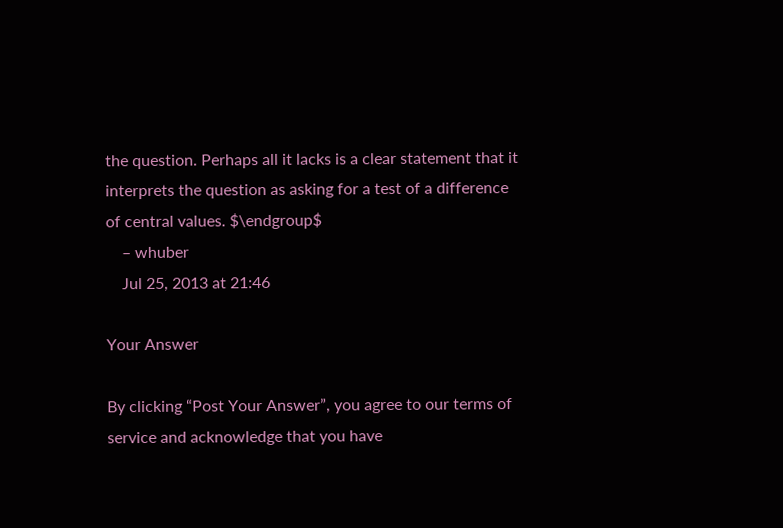the question. Perhaps all it lacks is a clear statement that it interprets the question as asking for a test of a difference of central values. $\endgroup$
    – whuber
    Jul 25, 2013 at 21:46

Your Answer

By clicking “Post Your Answer”, you agree to our terms of service and acknowledge that you have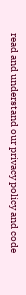read and understand our privacy policy and code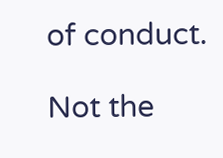of conduct.

Not the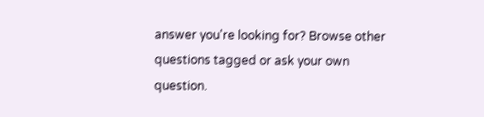answer you're looking for? Browse other questions tagged or ask your own question.